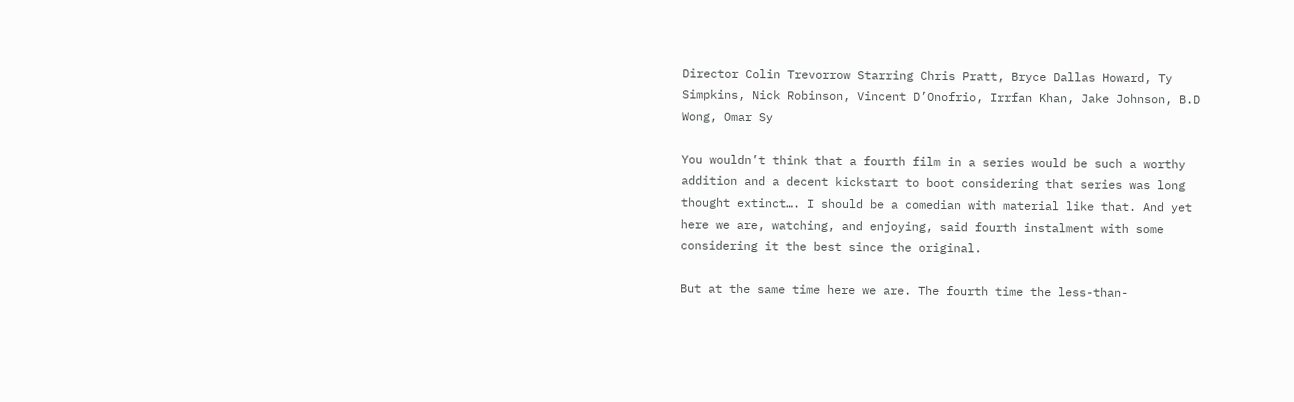Director Colin Trevorrow Starring Chris Pratt, Bryce Dallas Howard, Ty Simpkins, Nick Robinson, Vincent D’Onofrio, Irrfan Khan, Jake Johnson, B.D Wong, Omar Sy

You wouldn’t think that a fourth film in a series would be such a worthy addition and a decent kickstart to boot considering that series was long thought extinct…. I should be a comedian with material like that. And yet here we are, watching, and enjoying, said fourth instalment with some considering it the best since the original.

But at the same time here we are. The fourth time the less-than-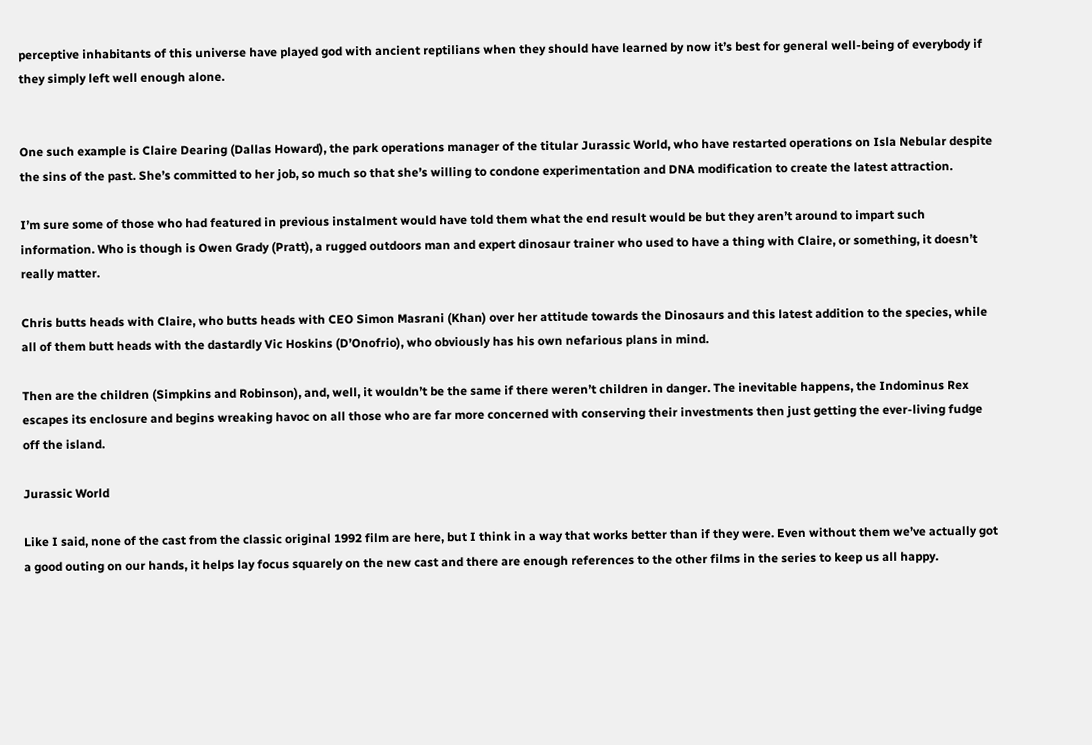perceptive inhabitants of this universe have played god with ancient reptilians when they should have learned by now it’s best for general well-being of everybody if they simply left well enough alone.


One such example is Claire Dearing (Dallas Howard), the park operations manager of the titular Jurassic World, who have restarted operations on Isla Nebular despite the sins of the past. She’s committed to her job, so much so that she’s willing to condone experimentation and DNA modification to create the latest attraction.

I’m sure some of those who had featured in previous instalment would have told them what the end result would be but they aren’t around to impart such information. Who is though is Owen Grady (Pratt), a rugged outdoors man and expert dinosaur trainer who used to have a thing with Claire, or something, it doesn’t really matter.

Chris butts heads with Claire, who butts heads with CEO Simon Masrani (Khan) over her attitude towards the Dinosaurs and this latest addition to the species, while all of them butt heads with the dastardly Vic Hoskins (D’Onofrio), who obviously has his own nefarious plans in mind.

Then are the children (Simpkins and Robinson), and, well, it wouldn’t be the same if there weren’t children in danger. The inevitable happens, the Indominus Rex escapes its enclosure and begins wreaking havoc on all those who are far more concerned with conserving their investments then just getting the ever-living fudge off the island.

Jurassic World

Like I said, none of the cast from the classic original 1992 film are here, but I think in a way that works better than if they were. Even without them we’ve actually got a good outing on our hands, it helps lay focus squarely on the new cast and there are enough references to the other films in the series to keep us all happy.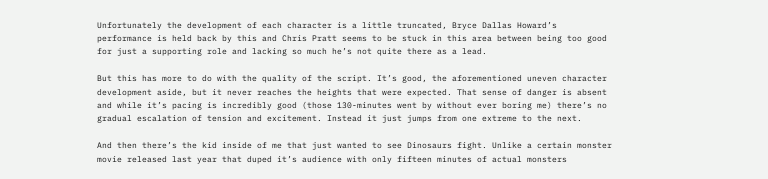Unfortunately the development of each character is a little truncated, Bryce Dallas Howard’s performance is held back by this and Chris Pratt seems to be stuck in this area between being too good for just a supporting role and lacking so much he’s not quite there as a lead.

But this has more to do with the quality of the script. It’s good, the aforementioned uneven character development aside, but it never reaches the heights that were expected. That sense of danger is absent and while it’s pacing is incredibly good (those 130-minutes went by without ever boring me) there’s no gradual escalation of tension and excitement. Instead it just jumps from one extreme to the next.

And then there’s the kid inside of me that just wanted to see Dinosaurs fight. Unlike a certain monster movie released last year that duped it’s audience with only fifteen minutes of actual monsters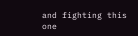and fighting this one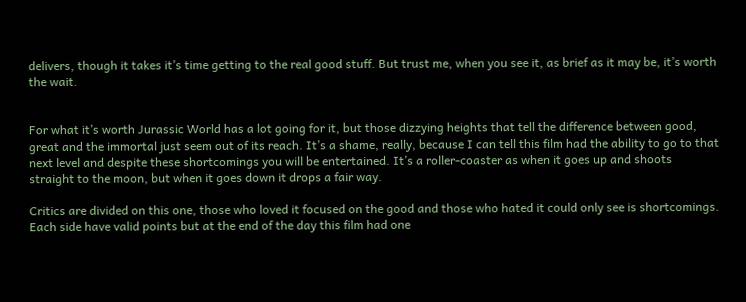delivers, though it takes it’s time getting to the real good stuff. But trust me, when you see it, as brief as it may be, it’s worth the wait.


For what it’s worth Jurassic World has a lot going for it, but those dizzying heights that tell the difference between good, great and the immortal just seem out of its reach. It’s a shame, really, because I can tell this film had the ability to go to that next level and despite these shortcomings you will be entertained. It’s a roller-coaster as when it goes up and shoots straight to the moon, but when it goes down it drops a fair way.

Critics are divided on this one, those who loved it focused on the good and those who hated it could only see is shortcomings. Each side have valid points but at the end of the day this film had one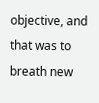objective, and that was to breath new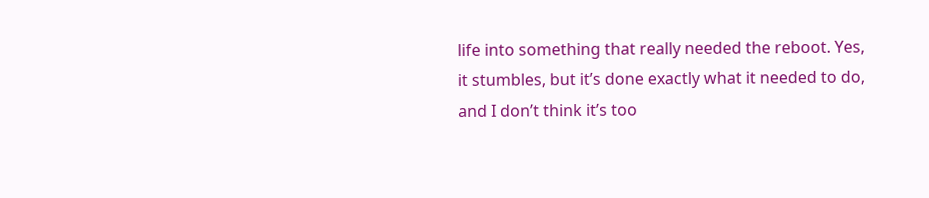life into something that really needed the reboot. Yes, it stumbles, but it’s done exactly what it needed to do, and I don’t think it’s too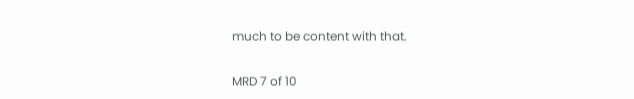much to be content with that.

MRD 7 of 10